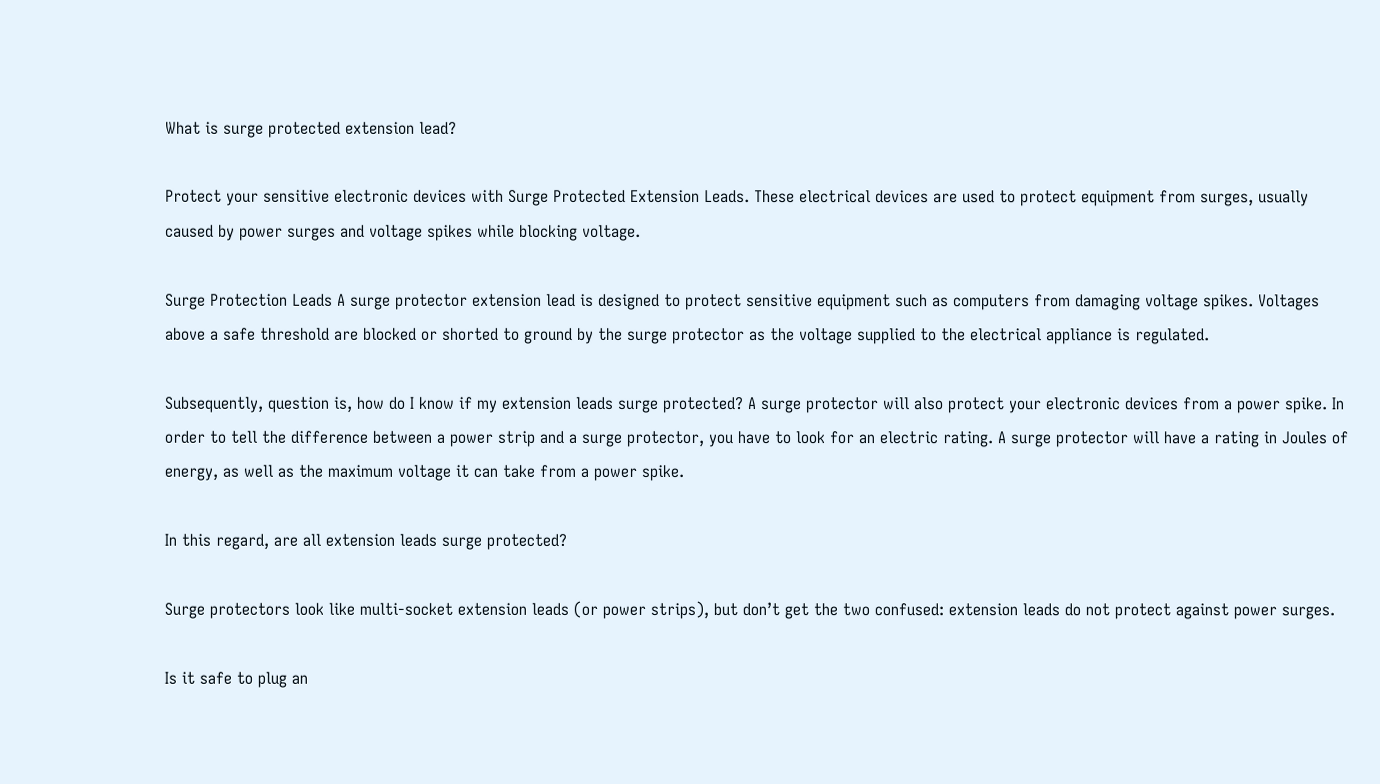What is surge protected extension lead?

Protect your sensitive electronic devices with Surge Protected Extension Leads. These electrical devices are used to protect equipment from surges, usually caused by power surges and voltage spikes while blocking voltage.

Surge Protection Leads A surge protector extension lead is designed to protect sensitive equipment such as computers from damaging voltage spikes. Voltages above a safe threshold are blocked or shorted to ground by the surge protector as the voltage supplied to the electrical appliance is regulated.

Subsequently, question is, how do I know if my extension leads surge protected? A surge protector will also protect your electronic devices from a power spike. In order to tell the difference between a power strip and a surge protector, you have to look for an electric rating. A surge protector will have a rating in Joules of energy, as well as the maximum voltage it can take from a power spike.

In this regard, are all extension leads surge protected?

Surge protectors look like multi-socket extension leads (or power strips), but don’t get the two confused: extension leads do not protect against power surges.

Is it safe to plug an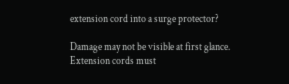extension cord into a surge protector?

Damage may not be visible at first glance. Extension cords must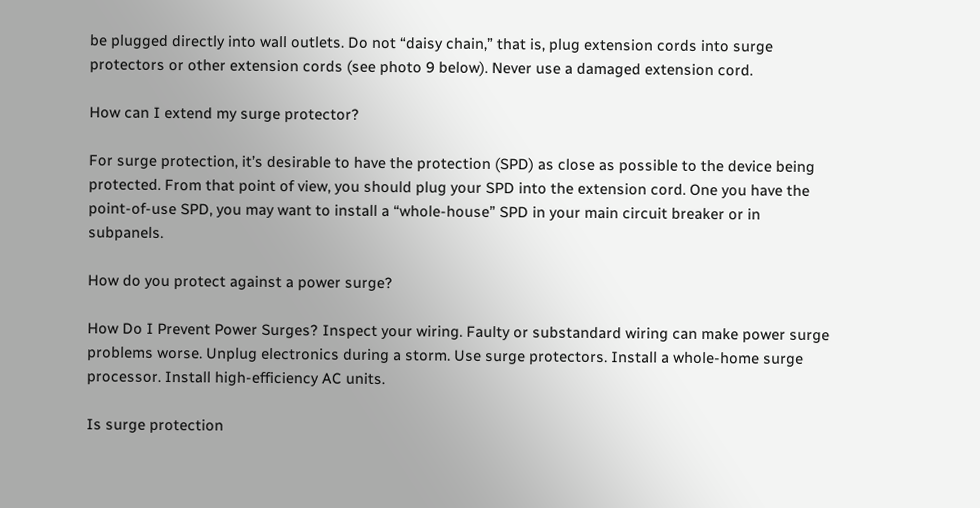be plugged directly into wall outlets. Do not “daisy chain,” that is, plug extension cords into surge protectors or other extension cords (see photo 9 below). Never use a damaged extension cord.

How can I extend my surge protector?

For surge protection, it’s desirable to have the protection (SPD) as close as possible to the device being protected. From that point of view, you should plug your SPD into the extension cord. One you have the point-of-use SPD, you may want to install a “whole-house” SPD in your main circuit breaker or in subpanels.

How do you protect against a power surge?

How Do I Prevent Power Surges? Inspect your wiring. Faulty or substandard wiring can make power surge problems worse. Unplug electronics during a storm. Use surge protectors. Install a whole-home surge processor. Install high-efficiency AC units.

Is surge protection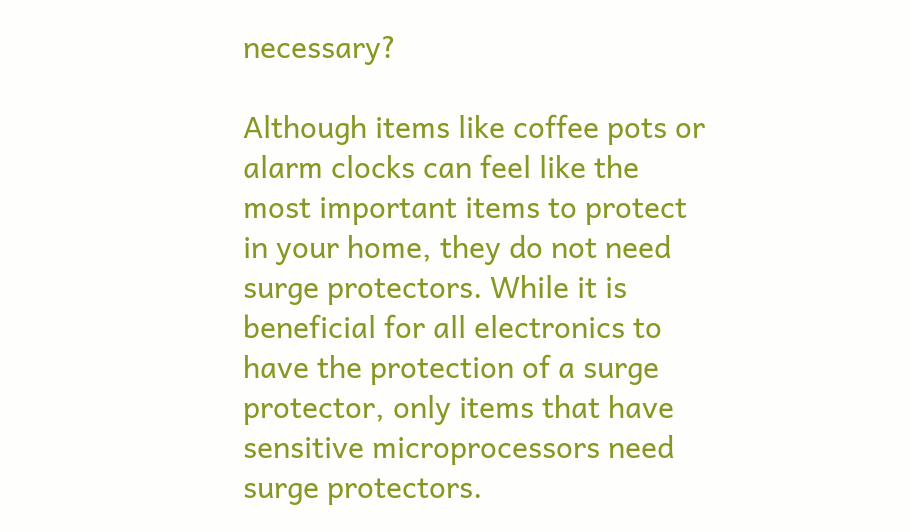necessary?

Although items like coffee pots or alarm clocks can feel like the most important items to protect in your home, they do not need surge protectors. While it is beneficial for all electronics to have the protection of a surge protector, only items that have sensitive microprocessors need surge protectors.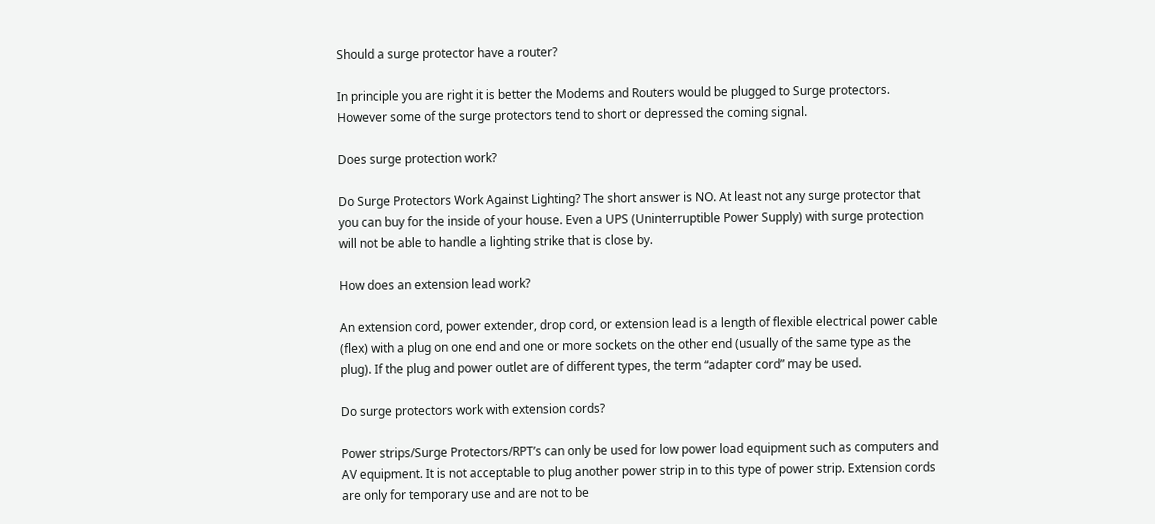Should a surge protector have a router?

In principle you are right it is better the Modems and Routers would be plugged to Surge protectors. However some of the surge protectors tend to short or depressed the coming signal.

Does surge protection work?

Do Surge Protectors Work Against Lighting? The short answer is NO. At least not any surge protector that you can buy for the inside of your house. Even a UPS (Uninterruptible Power Supply) with surge protection will not be able to handle a lighting strike that is close by.

How does an extension lead work?

An extension cord, power extender, drop cord, or extension lead is a length of flexible electrical power cable (flex) with a plug on one end and one or more sockets on the other end (usually of the same type as the plug). If the plug and power outlet are of different types, the term “adapter cord” may be used.

Do surge protectors work with extension cords?

Power strips/Surge Protectors/RPT’s can only be used for low power load equipment such as computers and AV equipment. It is not acceptable to plug another power strip in to this type of power strip. Extension cords are only for temporary use and are not to be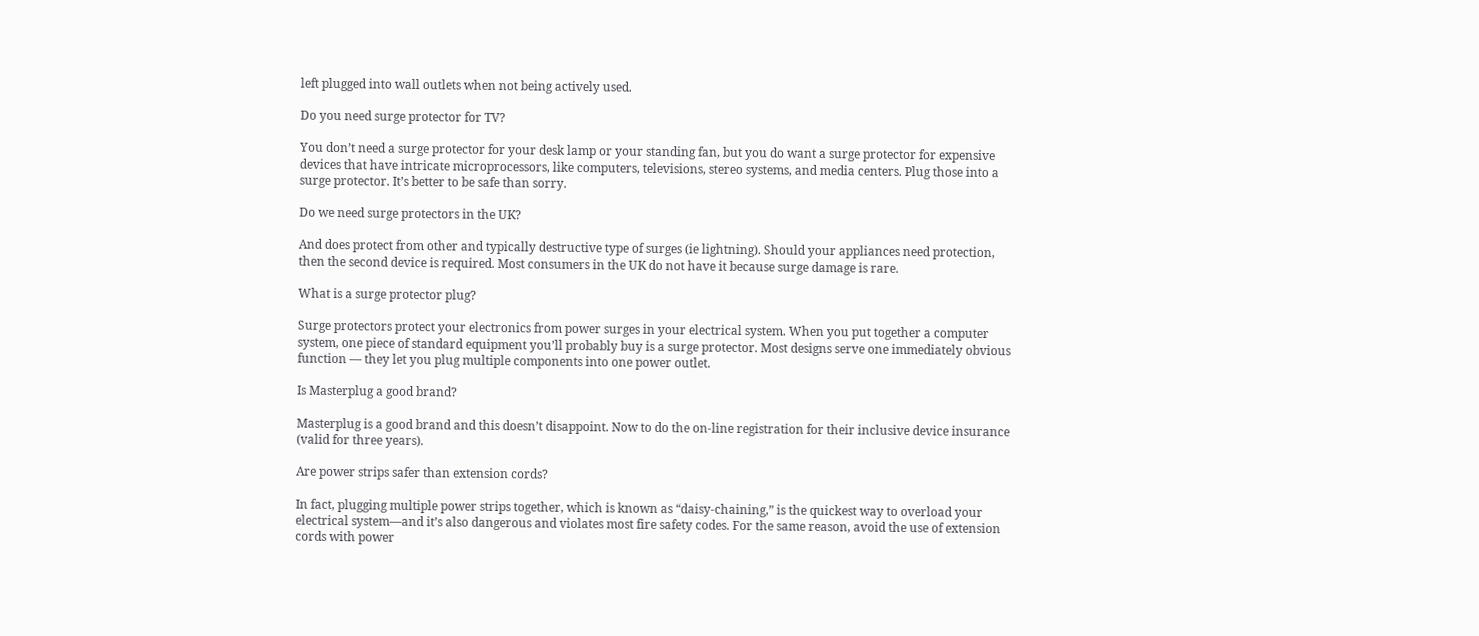left plugged into wall outlets when not being actively used.

Do you need surge protector for TV?

You don’t need a surge protector for your desk lamp or your standing fan, but you do want a surge protector for expensive devices that have intricate microprocessors, like computers, televisions, stereo systems, and media centers. Plug those into a surge protector. It’s better to be safe than sorry.

Do we need surge protectors in the UK?

And does protect from other and typically destructive type of surges (ie lightning). Should your appliances need protection, then the second device is required. Most consumers in the UK do not have it because surge damage is rare.

What is a surge protector plug?

Surge protectors protect your electronics from power surges in your electrical system. When you put together a computer system, one piece of standard equipment you’ll probably buy is a surge protector. Most designs serve one immediately obvious function — they let you plug multiple components into one power outlet.

Is Masterplug a good brand?

Masterplug is a good brand and this doesn’t disappoint. Now to do the on-line registration for their inclusive device insurance (valid for three years).

Are power strips safer than extension cords?

In fact, plugging multiple power strips together, which is known as “daisy-chaining,” is the quickest way to overload your electrical system—and it’s also dangerous and violates most fire safety codes. For the same reason, avoid the use of extension cords with power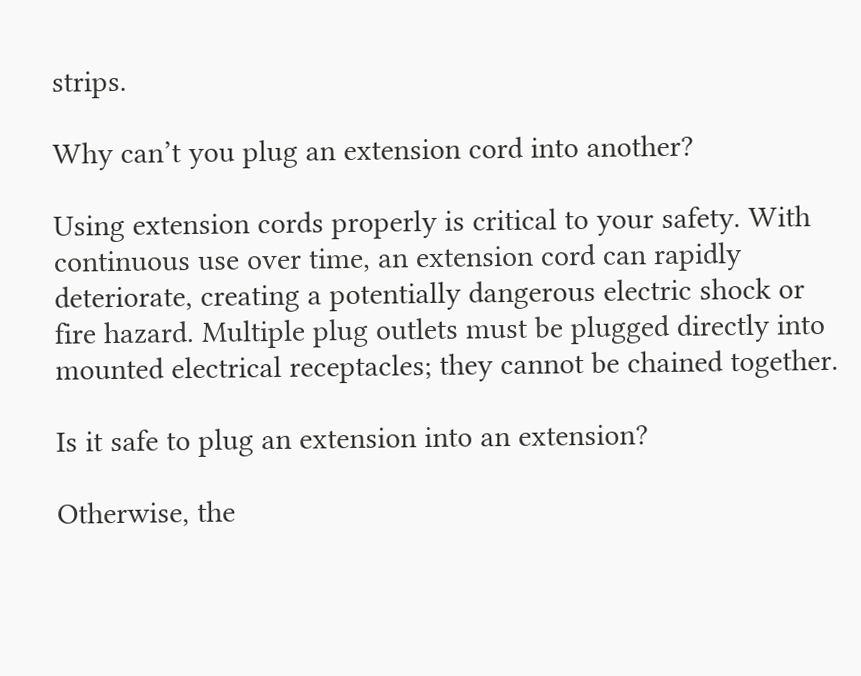strips.

Why can’t you plug an extension cord into another?

Using extension cords properly is critical to your safety. With continuous use over time, an extension cord can rapidly deteriorate, creating a potentially dangerous electric shock or fire hazard. Multiple plug outlets must be plugged directly into mounted electrical receptacles; they cannot be chained together.

Is it safe to plug an extension into an extension?

Otherwise, the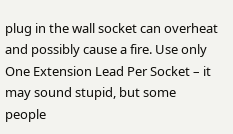plug in the wall socket can overheat and possibly cause a fire. Use only One Extension Lead Per Socket – it may sound stupid, but some people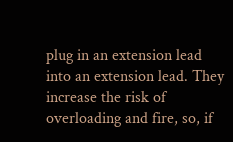plug in an extension lead into an extension lead. They increase the risk of overloading and fire, so, if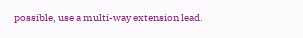possible, use a multi-way extension lead.